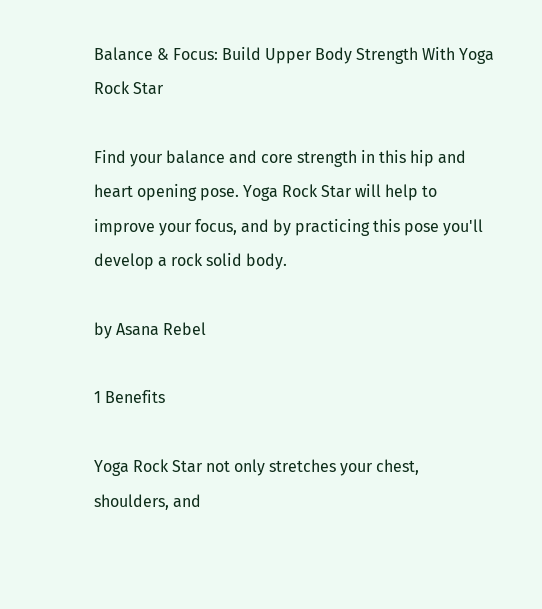Balance & Focus: Build Upper Body Strength With Yoga Rock Star

Find your balance and core strength in this hip and heart opening pose. Yoga Rock Star will help to improve your focus, and by practicing this pose you'll develop a rock solid body.

by Asana Rebel

1 Benefits

Yoga Rock Star not only stretches your chest, shoulders, and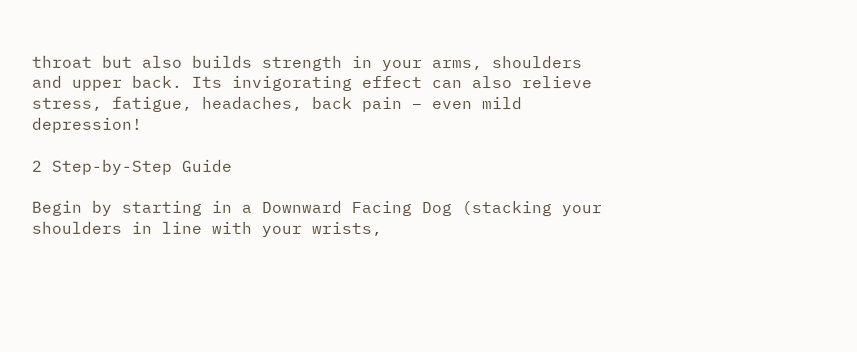throat but also builds strength in your arms, shoulders and upper back. Its invigorating effect can also relieve stress, fatigue, headaches, back pain – even mild depression!

2 Step-by-Step Guide

Begin by starting in a Downward Facing Dog (stacking your shoulders in line with your wrists,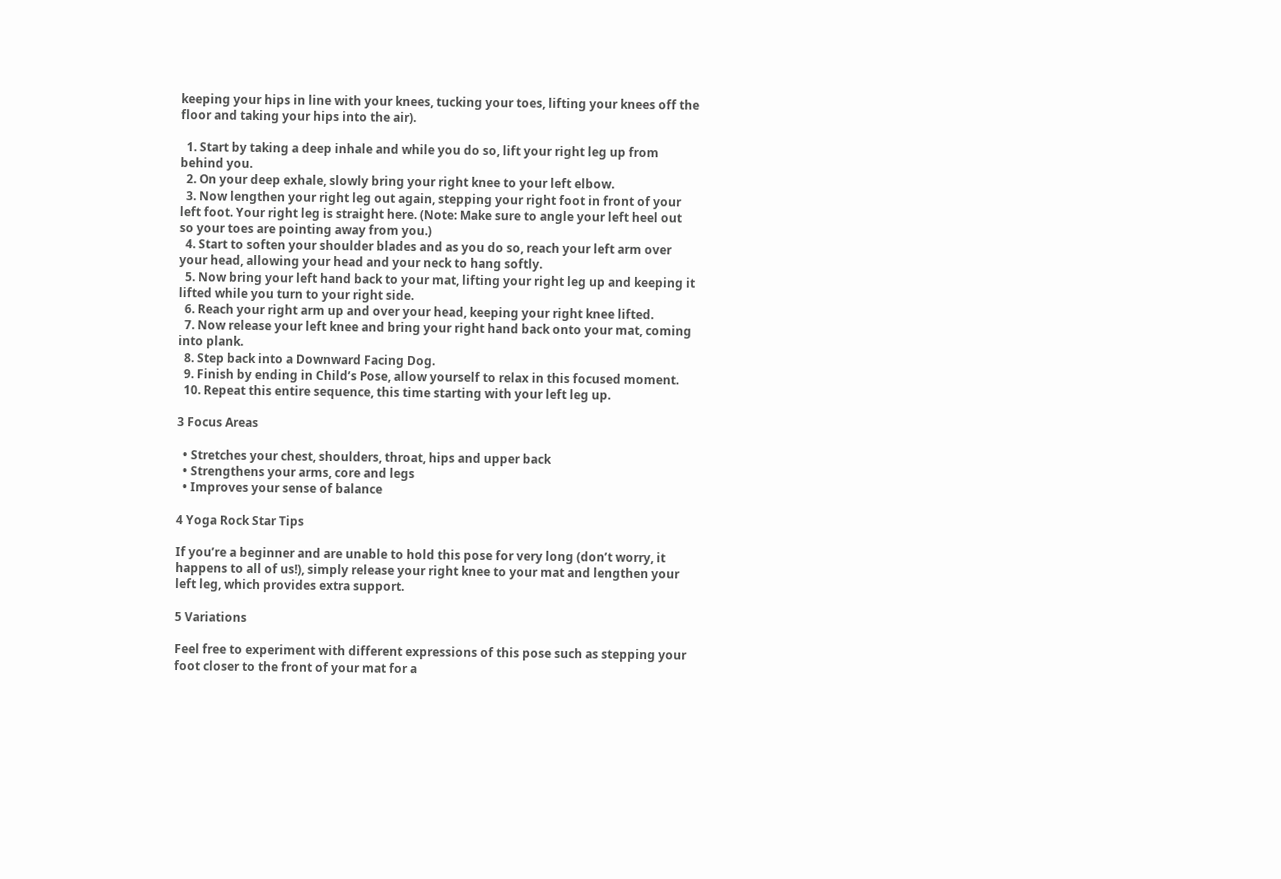keeping your hips in line with your knees, tucking your toes, lifting your knees off the floor and taking your hips into the air).

  1. Start by taking a deep inhale and while you do so, lift your right leg up from behind you.
  2. On your deep exhale, slowly bring your right knee to your left elbow.
  3. Now lengthen your right leg out again, stepping your right foot in front of your left foot. Your right leg is straight here. (Note: Make sure to angle your left heel out so your toes are pointing away from you.)
  4. Start to soften your shoulder blades and as you do so, reach your left arm over your head, allowing your head and your neck to hang softly.
  5. Now bring your left hand back to your mat, lifting your right leg up and keeping it lifted while you turn to your right side.
  6. Reach your right arm up and over your head, keeping your right knee lifted.
  7. Now release your left knee and bring your right hand back onto your mat, coming into plank.
  8. Step back into a Downward Facing Dog.
  9. Finish by ending in Child’s Pose, allow yourself to relax in this focused moment.
  10. Repeat this entire sequence, this time starting with your left leg up.

3 Focus Areas

  • Stretches your chest, shoulders, throat, hips and upper back
  • Strengthens your arms, core and legs
  • Improves your sense of balance

4 Yoga Rock Star Tips

If you’re a beginner and are unable to hold this pose for very long (don’t worry, it happens to all of us!), simply release your right knee to your mat and lengthen your left leg, which provides extra support.

5 Variations

Feel free to experiment with different expressions of this pose such as stepping your foot closer to the front of your mat for a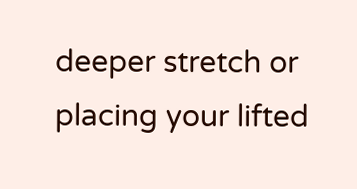deeper stretch or placing your lifted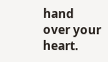hand over your heart.